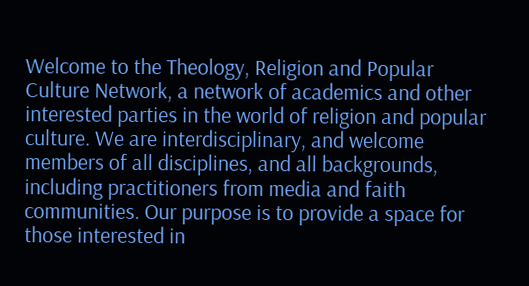Welcome to the Theology, Religion and Popular Culture Network, a network of academics and other interested parties in the world of religion and popular culture. We are interdisciplinary, and welcome members of all disciplines, and all backgrounds, including practitioners from media and faith communities. Our purpose is to provide a space for those interested in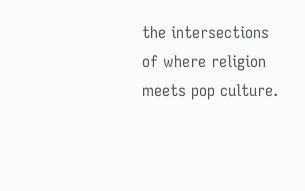the intersections of where religion meets pop culture.